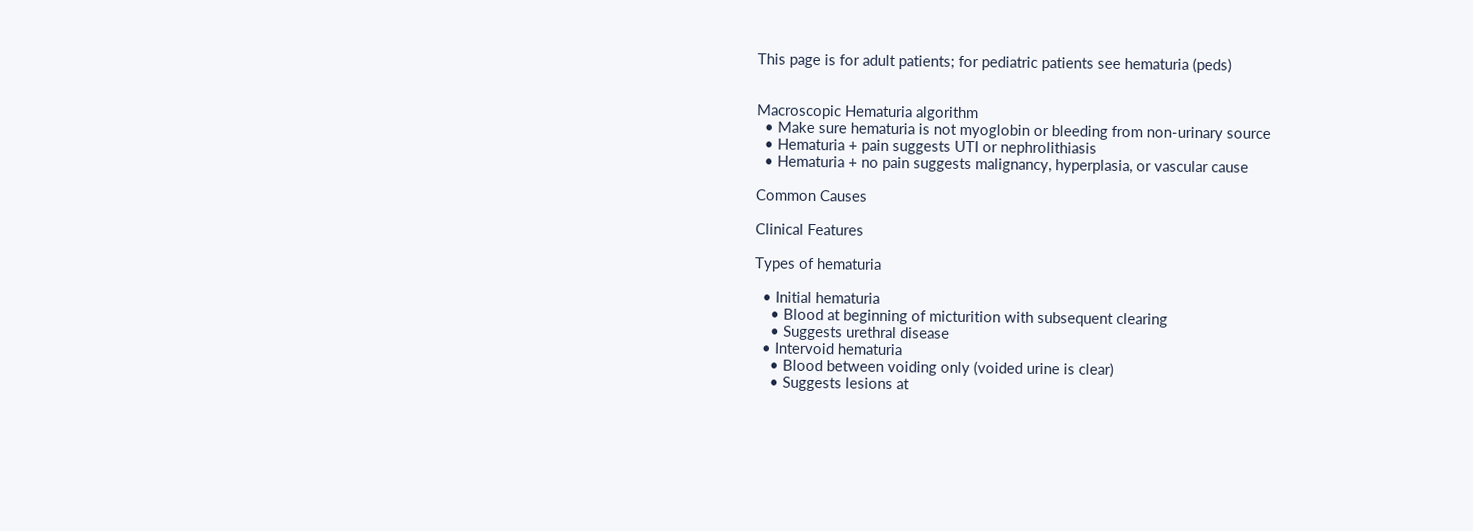This page is for adult patients; for pediatric patients see hematuria (peds)


Macroscopic Hematuria algorithm
  • Make sure hematuria is not myoglobin or bleeding from non-urinary source
  • Hematuria + pain suggests UTI or nephrolithiasis
  • Hematuria + no pain suggests malignancy, hyperplasia, or vascular cause

Common Causes

Clinical Features

Types of hematuria

  • Initial hematuria
    • Blood at beginning of micturition with subsequent clearing
    • Suggests urethral disease
  • Intervoid hematuria
    • Blood between voiding only (voided urine is clear)
    • Suggests lesions at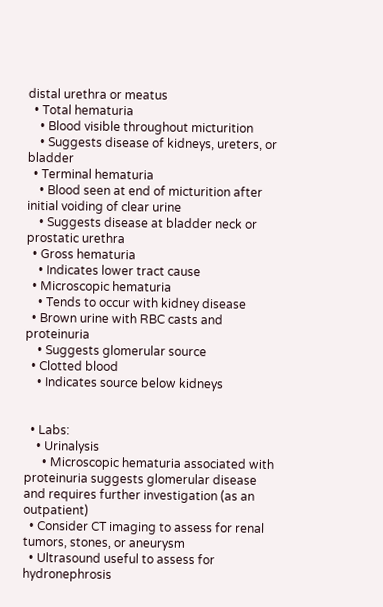distal urethra or meatus
  • Total hematuria
    • Blood visible throughout micturition
    • Suggests disease of kidneys, ureters, or bladder
  • Terminal hematuria
    • Blood seen at end of micturition after initial voiding of clear urine
    • Suggests disease at bladder neck or prostatic urethra
  • Gross hematuria
    • Indicates lower tract cause
  • Microscopic hematuria
    • Tends to occur with kidney disease
  • Brown urine with RBC casts and proteinuria
    • Suggests glomerular source
  • Clotted blood
    • Indicates source below kidneys


  • Labs:
    • Urinalysis
      • Microscopic hematuria associated with proteinuria suggests glomerular disease and requires further investigation (as an outpatient)
  • Consider CT imaging to assess for renal tumors, stones, or aneurysm
  • Ultrasound useful to assess for hydronephrosis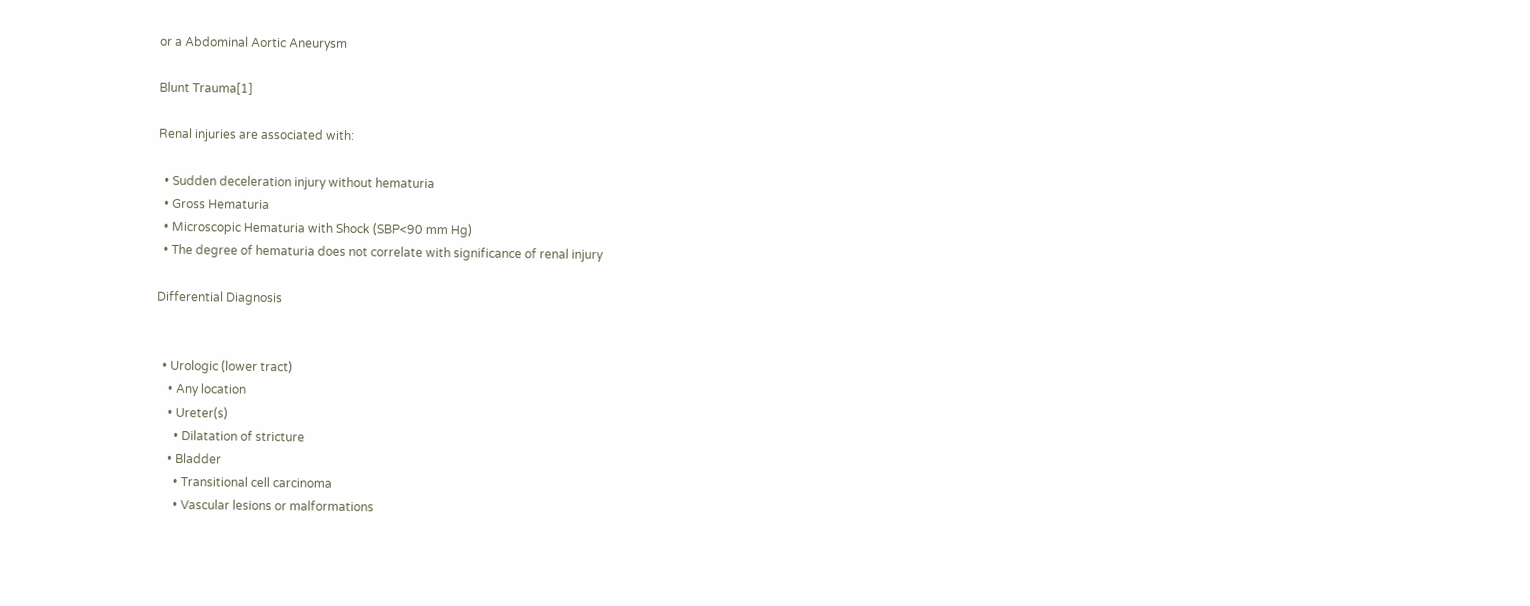or a Abdominal Aortic Aneurysm

Blunt Trauma[1]

Renal injuries are associated with:

  • Sudden deceleration injury without hematuria
  • Gross Hematuria
  • Microscopic Hematuria with Shock (SBP<90 mm Hg)
  • The degree of hematuria does not correlate with significance of renal injury

Differential Diagnosis


  • Urologic (lower tract)
    • Any location
    • Ureter(s)
      • Dilatation of stricture
    • Bladder
      • Transitional cell carcinoma
      • Vascular lesions or malformations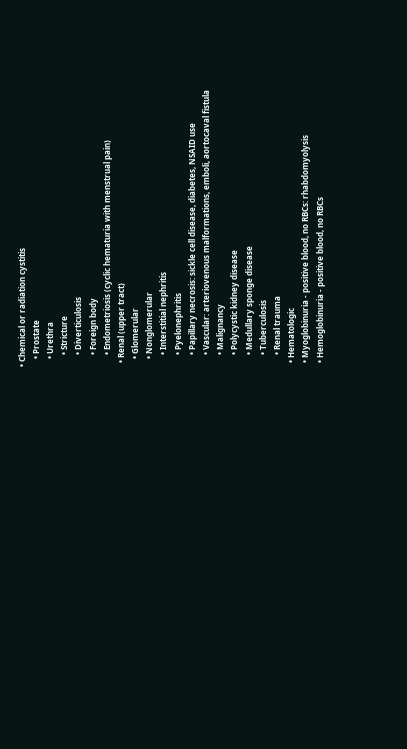• Chemical or radiation cystitis
    • Prostate
    • Urethra
      • Stricture
      • Diverticulosis
      • Foreign body
      • Endometriosis (cyclic hematuria with menstrual pain)
  • Renal (upper tract)
    • Glomerular
    • Nonglomerular
      • Interstitial nephritis
      • Pyelonephritis
      • Papillary necrosis: sickle cell disease, diabetes, NSAID use
      • Vascular: arteriovenous malformations, emboli, aortocaval fistula
      • Malignancy
      • Polycystic kidney disease
      • Medullary sponge disease
      • Tuberculosis
      • Renal trauma
  • Hematologic
  • Myoglobinuria - positive blood, no RBCs: rhabdomyolysis
  • Hemoglobinuria - positive blood, no RBCs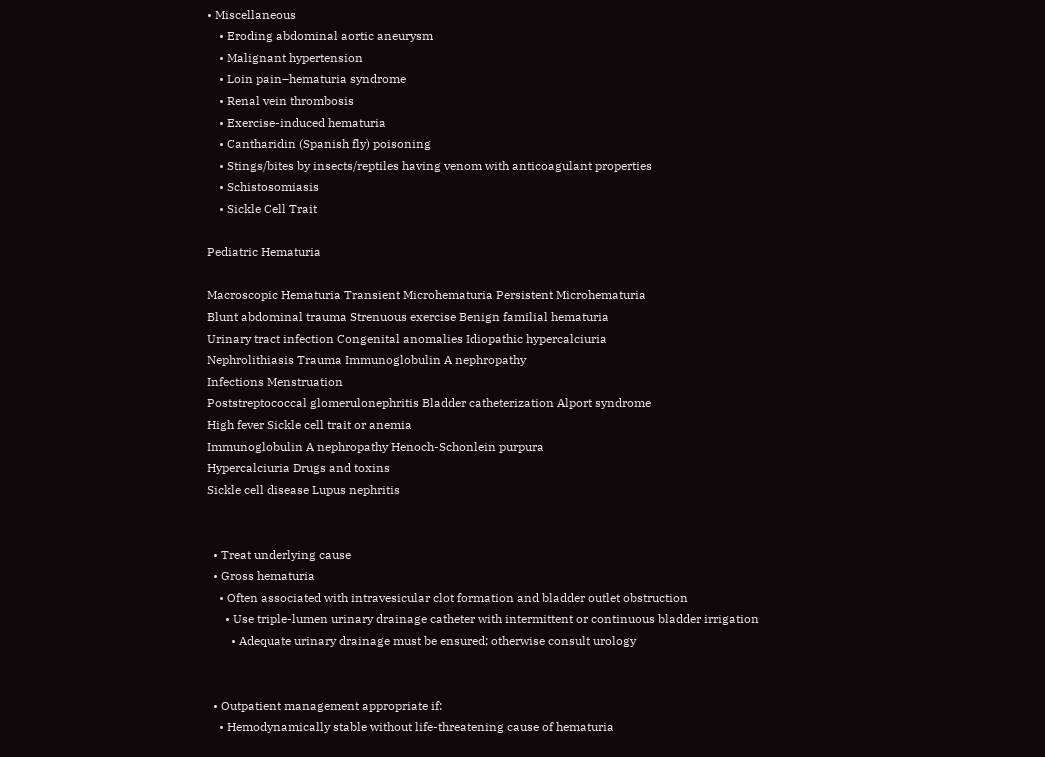• Miscellaneous
    • Eroding abdominal aortic aneurysm
    • Malignant hypertension
    • Loin pain–hematuria syndrome
    • Renal vein thrombosis
    • Exercise-induced hematuria
    • Cantharidin (Spanish fly) poisoning
    • Stings/bites by insects/reptiles having venom with anticoagulant properties
    • Schistosomiasis
    • Sickle Cell Trait

Pediatric Hematuria

Macroscopic Hematuria Transient Microhematuria Persistent Microhematuria
Blunt abdominal trauma Strenuous exercise Benign familial hematuria
Urinary tract infection Congenital anomalies Idiopathic hypercalciuria
Nephrolithiasis Trauma Immunoglobulin A nephropathy
Infections Menstruation
Poststreptococcal glomerulonephritis Bladder catheterization Alport syndrome
High fever Sickle cell trait or anemia
Immunoglobulin A nephropathy Henoch-Schonlein purpura
Hypercalciuria Drugs and toxins
Sickle cell disease Lupus nephritis


  • Treat underlying cause
  • Gross hematuria
    • Often associated with intravesicular clot formation and bladder outlet obstruction
      • Use triple-lumen urinary drainage catheter with intermittent or continuous bladder irrigation
        • Adequate urinary drainage must be ensured; otherwise consult urology


  • Outpatient management appropriate if:
    • Hemodynamically stable without life-threatening cause of hematuria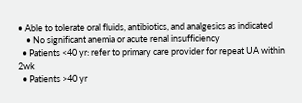• Able to tolerate oral fluids, antibiotics, and analgesics as indicated
    • No significant anemia or acute renal insufficiency
  • Patients <40 yr: refer to primary care provider for repeat UA within 2wk
  • Patients >40 yr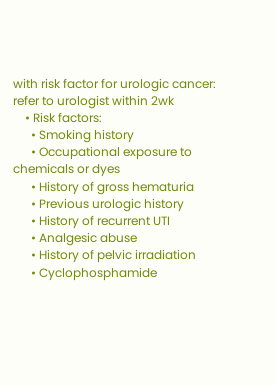with risk factor for urologic cancer: refer to urologist within 2wk
    • Risk factors:
      • Smoking history
      • Occupational exposure to chemicals or dyes
      • History of gross hematuria
      • Previous urologic history
      • History of recurrent UTI
      • Analgesic abuse
      • History of pelvic irradiation
      • Cyclophosphamide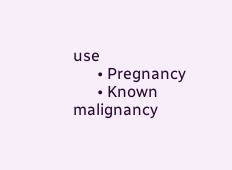use
      • Pregnancy
      • Known malignancy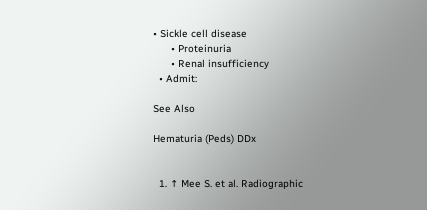• Sickle cell disease
      • Proteinuria
      • Renal insufficiency
  • Admit:

See Also

Hematuria (Peds) DDx


  1. ↑ Mee S. et al. Radiographic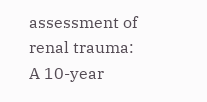assessment of renal trauma: A 10-year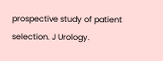prospective study of patient selection. J Urology.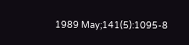1989 May;141(5):1095-8